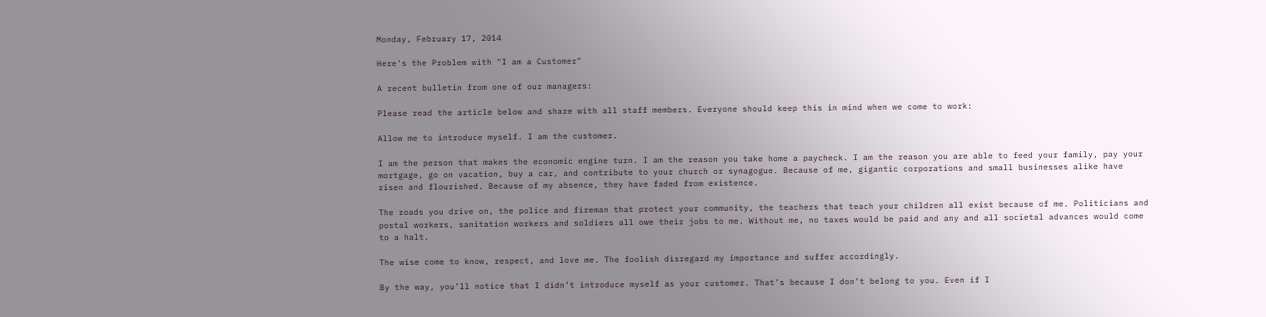Monday, February 17, 2014

Here's the Problem with "I am a Customer"

A recent bulletin from one of our managers:

Please read the article below and share with all staff members. Everyone should keep this in mind when we come to work:

Allow me to introduce myself. I am the customer.

I am the person that makes the economic engine turn. I am the reason you take home a paycheck. I am the reason you are able to feed your family, pay your mortgage, go on vacation, buy a car, and contribute to your church or synagogue. Because of me, gigantic corporations and small businesses alike have risen and flourished. Because of my absence, they have faded from existence.

The roads you drive on, the police and fireman that protect your community, the teachers that teach your children all exist because of me. Politicians and postal workers, sanitation workers and soldiers all owe their jobs to me. Without me, no taxes would be paid and any and all societal advances would come to a halt.

The wise come to know, respect, and love me. The foolish disregard my importance and suffer accordingly.

By the way, you’ll notice that I didn’t introduce myself as your customer. That’s because I don’t belong to you. Even if I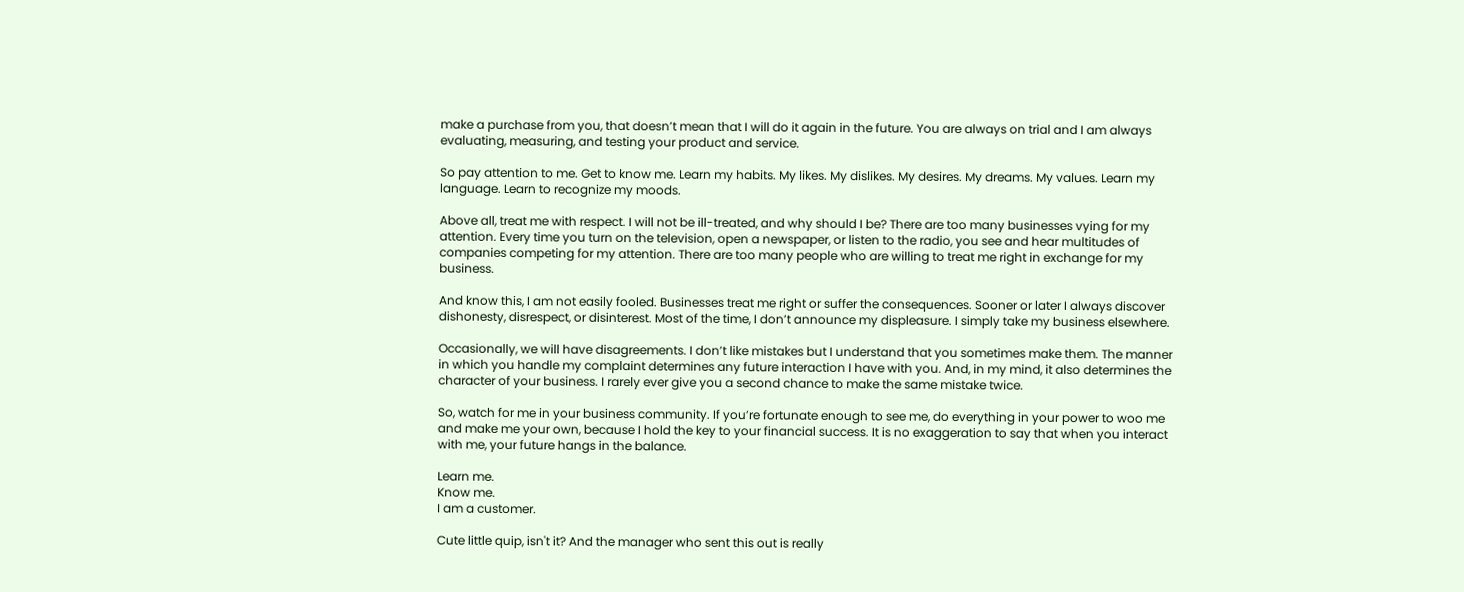make a purchase from you, that doesn’t mean that I will do it again in the future. You are always on trial and I am always evaluating, measuring, and testing your product and service.

So pay attention to me. Get to know me. Learn my habits. My likes. My dislikes. My desires. My dreams. My values. Learn my language. Learn to recognize my moods.

Above all, treat me with respect. I will not be ill-treated, and why should I be? There are too many businesses vying for my attention. Every time you turn on the television, open a newspaper, or listen to the radio, you see and hear multitudes of companies competing for my attention. There are too many people who are willing to treat me right in exchange for my business.

And know this, I am not easily fooled. Businesses treat me right or suffer the consequences. Sooner or later I always discover dishonesty, disrespect, or disinterest. Most of the time, I don’t announce my displeasure. I simply take my business elsewhere.

Occasionally, we will have disagreements. I don’t like mistakes but I understand that you sometimes make them. The manner in which you handle my complaint determines any future interaction I have with you. And, in my mind, it also determines the character of your business. I rarely ever give you a second chance to make the same mistake twice.

So, watch for me in your business community. If you’re fortunate enough to see me, do everything in your power to woo me and make me your own, because I hold the key to your financial success. It is no exaggeration to say that when you interact with me, your future hangs in the balance.

Learn me.
Know me.
I am a customer.

Cute little quip, isn't it? And the manager who sent this out is really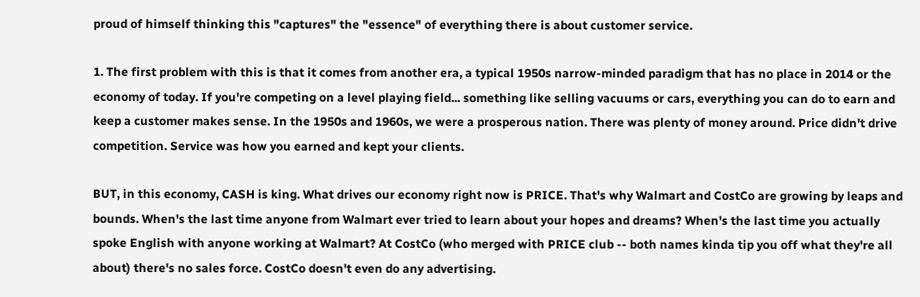proud of himself thinking this "captures" the "essence" of everything there is about customer service.

1. The first problem with this is that it comes from another era, a typical 1950s narrow-minded paradigm that has no place in 2014 or the economy of today. If you're competing on a level playing field... something like selling vacuums or cars, everything you can do to earn and keep a customer makes sense. In the 1950s and 1960s, we were a prosperous nation. There was plenty of money around. Price didn't drive competition. Service was how you earned and kept your clients.

BUT, in this economy, CASH is king. What drives our economy right now is PRICE. That's why Walmart and CostCo are growing by leaps and bounds. When's the last time anyone from Walmart ever tried to learn about your hopes and dreams? When's the last time you actually spoke English with anyone working at Walmart? At CostCo (who merged with PRICE club -- both names kinda tip you off what they're all about) there's no sales force. CostCo doesn't even do any advertising.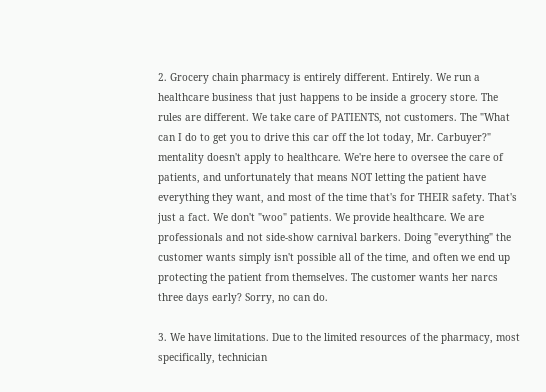2. Grocery chain pharmacy is entirely different. Entirely. We run a healthcare business that just happens to be inside a grocery store. The rules are different. We take care of PATIENTS, not customers. The "What can I do to get you to drive this car off the lot today, Mr. Carbuyer?" mentality doesn't apply to healthcare. We're here to oversee the care of patients, and unfortunately that means NOT letting the patient have everything they want, and most of the time that's for THEIR safety. That's just a fact. We don't "woo" patients. We provide healthcare. We are professionals and not side-show carnival barkers. Doing "everything" the customer wants simply isn't possible all of the time, and often we end up protecting the patient from themselves. The customer wants her narcs three days early? Sorry, no can do.

3. We have limitations. Due to the limited resources of the pharmacy, most specifically, technician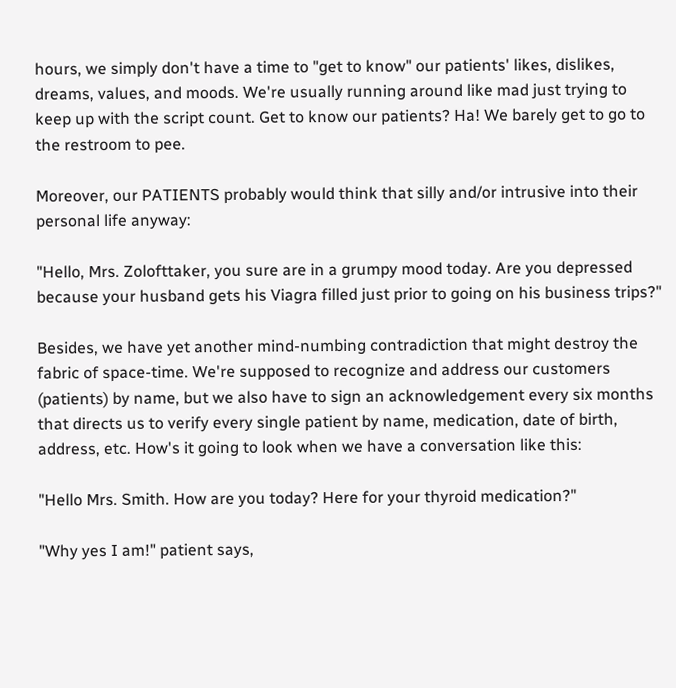hours, we simply don't have a time to "get to know" our patients' likes, dislikes, dreams, values, and moods. We're usually running around like mad just trying to keep up with the script count. Get to know our patients? Ha! We barely get to go to the restroom to pee.

Moreover, our PATIENTS probably would think that silly and/or intrusive into their personal life anyway:

"Hello, Mrs. Zolofttaker, you sure are in a grumpy mood today. Are you depressed because your husband gets his Viagra filled just prior to going on his business trips?"

Besides, we have yet another mind-numbing contradiction that might destroy the fabric of space-time. We're supposed to recognize and address our customers (patients) by name, but we also have to sign an acknowledgement every six months that directs us to verify every single patient by name, medication, date of birth, address, etc. How's it going to look when we have a conversation like this:

"Hello Mrs. Smith. How are you today? Here for your thyroid medication?"

"Why yes I am!" patient says,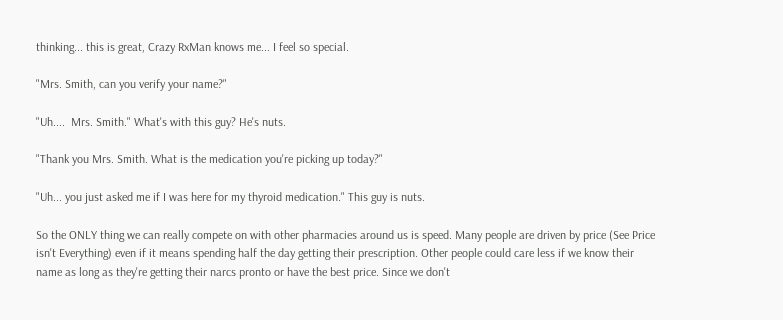thinking... this is great, Crazy RxMan knows me... I feel so special.

"Mrs. Smith, can you verify your name?"

"Uh....  Mrs. Smith." What's with this guy? He's nuts.

"Thank you Mrs. Smith. What is the medication you're picking up today?"

"Uh... you just asked me if I was here for my thyroid medication." This guy is nuts.

So the ONLY thing we can really compete on with other pharmacies around us is speed. Many people are driven by price (See Price isn't Everything) even if it means spending half the day getting their prescription. Other people could care less if we know their name as long as they're getting their narcs pronto or have the best price. Since we don't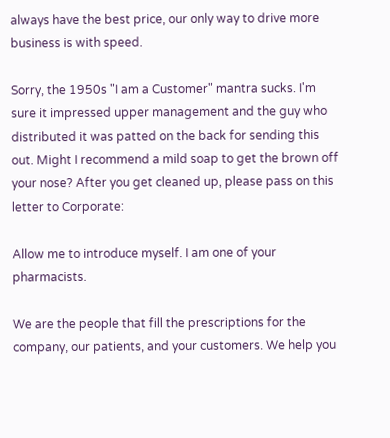always have the best price, our only way to drive more business is with speed.

Sorry, the 1950s "I am a Customer" mantra sucks. I'm sure it impressed upper management and the guy who distributed it was patted on the back for sending this out. Might I recommend a mild soap to get the brown off your nose? After you get cleaned up, please pass on this letter to Corporate:

Allow me to introduce myself. I am one of your pharmacists.

We are the people that fill the prescriptions for the company, our patients, and your customers. We help you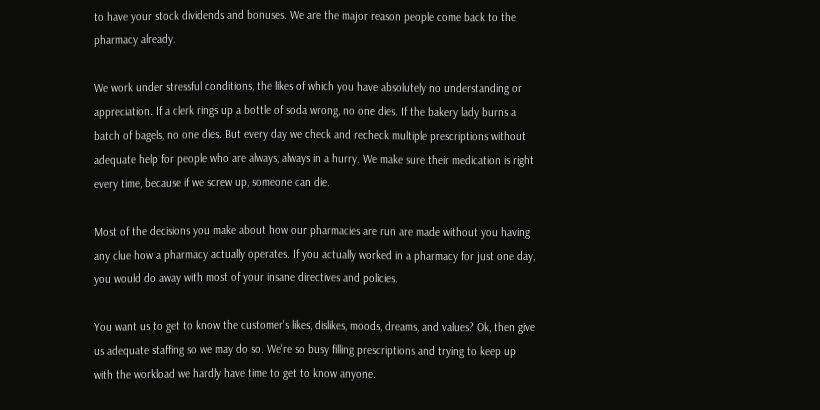to have your stock dividends and bonuses. We are the major reason people come back to the pharmacy already.

We work under stressful conditions, the likes of which you have absolutely no understanding or appreciation. If a clerk rings up a bottle of soda wrong, no one dies. If the bakery lady burns a batch of bagels, no one dies. But every day we check and recheck multiple prescriptions without adequate help for people who are always, always in a hurry. We make sure their medication is right every time, because if we screw up, someone can die.

Most of the decisions you make about how our pharmacies are run are made without you having any clue how a pharmacy actually operates. If you actually worked in a pharmacy for just one day, you would do away with most of your insane directives and policies.

You want us to get to know the customer's likes, dislikes, moods, dreams, and values? Ok, then give us adequate staffing so we may do so. We're so busy filling prescriptions and trying to keep up with the workload we hardly have time to get to know anyone.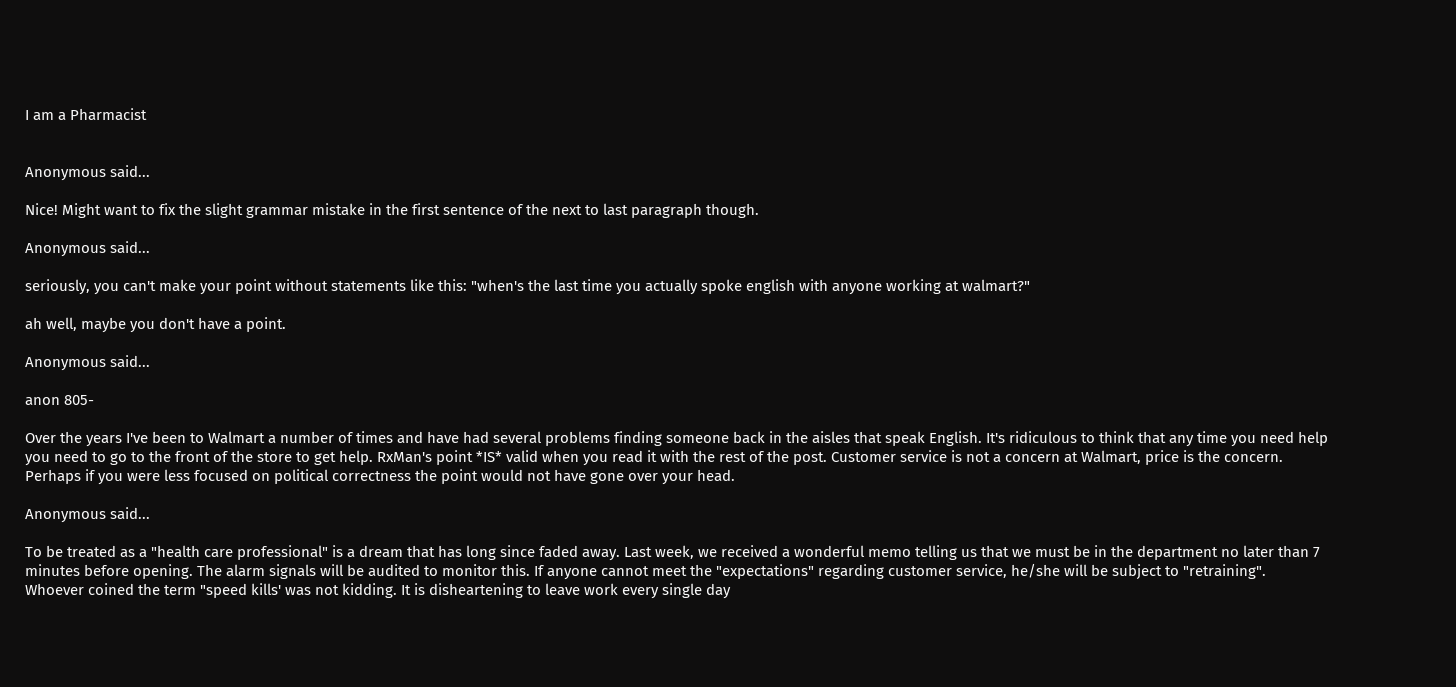I am a Pharmacist


Anonymous said...

Nice! Might want to fix the slight grammar mistake in the first sentence of the next to last paragraph though.

Anonymous said...

seriously, you can't make your point without statements like this: "when's the last time you actually spoke english with anyone working at walmart?"

ah well, maybe you don't have a point.

Anonymous said...

anon 805-

Over the years I've been to Walmart a number of times and have had several problems finding someone back in the aisles that speak English. It's ridiculous to think that any time you need help you need to go to the front of the store to get help. RxMan's point *IS* valid when you read it with the rest of the post. Customer service is not a concern at Walmart, price is the concern. Perhaps if you were less focused on political correctness the point would not have gone over your head.

Anonymous said...

To be treated as a "health care professional" is a dream that has long since faded away. Last week, we received a wonderful memo telling us that we must be in the department no later than 7 minutes before opening. The alarm signals will be audited to monitor this. If anyone cannot meet the "expectations" regarding customer service, he/she will be subject to "retraining".
Whoever coined the term "speed kills' was not kidding. It is disheartening to leave work every single day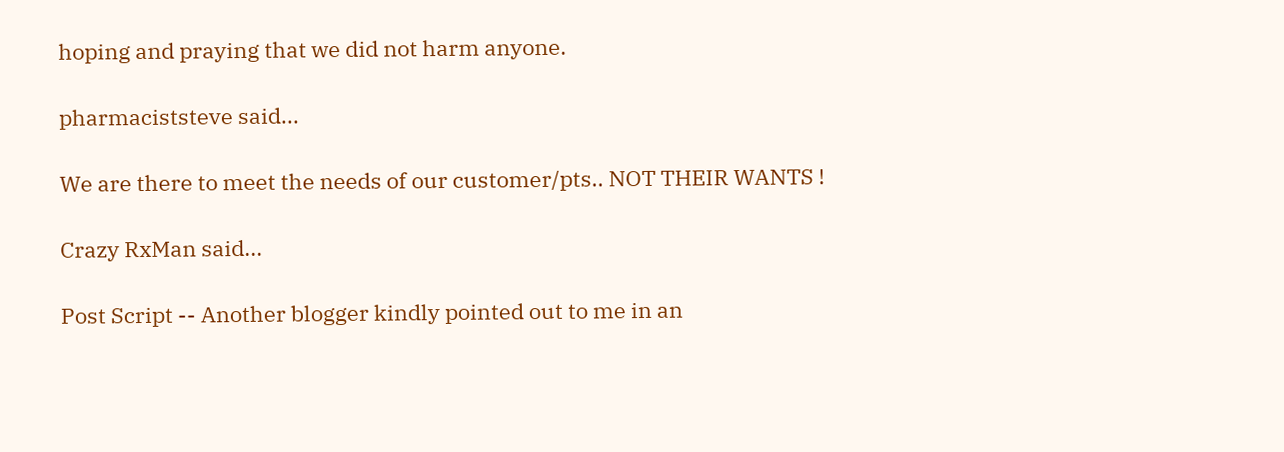hoping and praying that we did not harm anyone.

pharmaciststeve said...

We are there to meet the needs of our customer/pts.. NOT THEIR WANTS !

Crazy RxMan said...

Post Script -- Another blogger kindly pointed out to me in an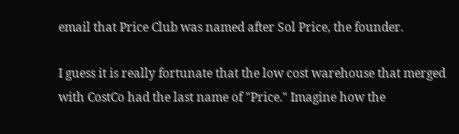email that Price Club was named after Sol Price, the founder.

I guess it is really fortunate that the low cost warehouse that merged with CostCo had the last name of "Price." Imagine how the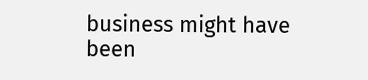business might have been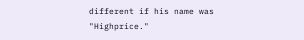different if his name was "Highprice."